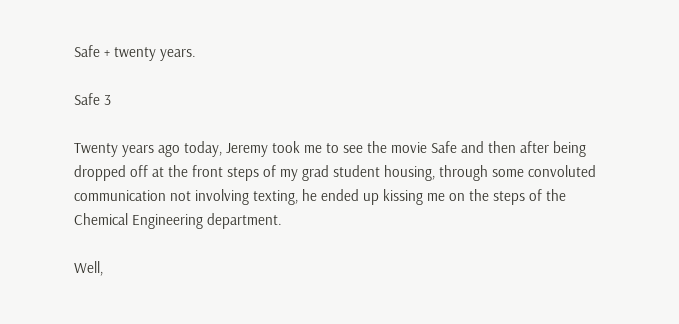Safe + twenty years.

Safe 3

Twenty years ago today, Jeremy took me to see the movie Safe and then after being dropped off at the front steps of my grad student housing, through some convoluted communication not involving texting, he ended up kissing me on the steps of the Chemical Engineering department.

Well,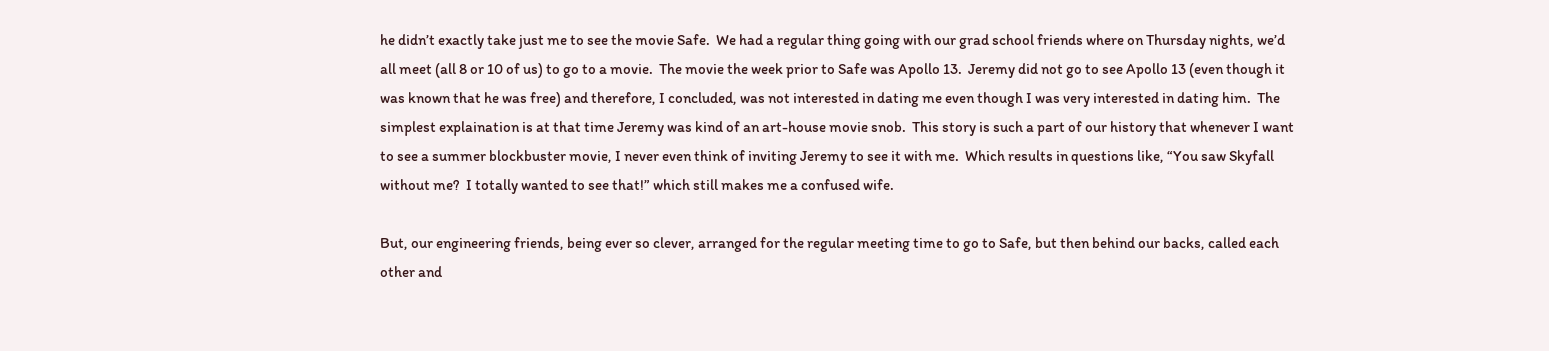he didn’t exactly take just me to see the movie Safe.  We had a regular thing going with our grad school friends where on Thursday nights, we’d all meet (all 8 or 10 of us) to go to a movie.  The movie the week prior to Safe was Apollo 13.  Jeremy did not go to see Apollo 13 (even though it was known that he was free) and therefore, I concluded, was not interested in dating me even though I was very interested in dating him.  The simplest explaination is at that time Jeremy was kind of an art-house movie snob.  This story is such a part of our history that whenever I want to see a summer blockbuster movie, I never even think of inviting Jeremy to see it with me.  Which results in questions like, “You saw Skyfall without me?  I totally wanted to see that!” which still makes me a confused wife.

But, our engineering friends, being ever so clever, arranged for the regular meeting time to go to Safe, but then behind our backs, called each other and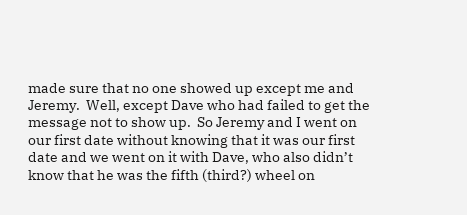made sure that no one showed up except me and Jeremy.  Well, except Dave who had failed to get the message not to show up.  So Jeremy and I went on our first date without knowing that it was our first date and we went on it with Dave, who also didn’t know that he was the fifth (third?) wheel on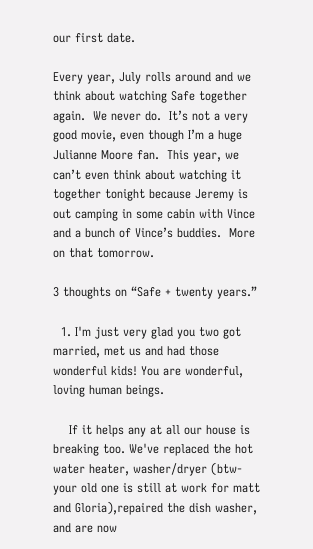our first date.

Every year, July rolls around and we think about watching Safe together again.  We never do.  It’s not a very good movie, even though I’m a huge Julianne Moore fan.  This year, we can’t even think about watching it together tonight because Jeremy is out camping in some cabin with Vince and a bunch of Vince’s buddies.  More on that tomorrow.

3 thoughts on “Safe + twenty years.”

  1. I'm just very glad you two got married, met us and had those wonderful kids! You are wonderful, loving human beings.

    If it helps any at all our house is breaking too. We've replaced the hot water heater, washer/dryer (btw-your old one is still at work for matt and Gloria),repaired the dish washer, and are now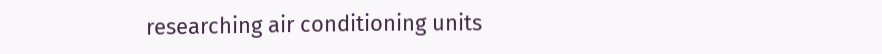researching air conditioning units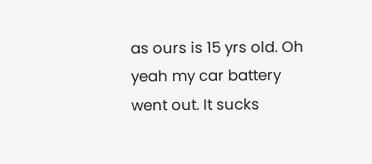as ours is 15 yrs old. Oh yeah my car battery went out. It sucks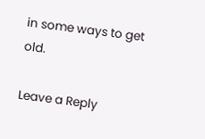in some ways to get old.

Leave a Reply